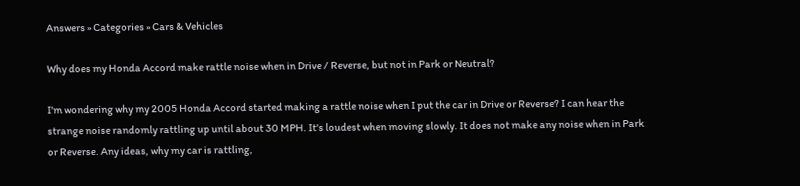Answers » Categories » Cars & Vehicles

Why does my Honda Accord make rattle noise when in Drive / Reverse, but not in Park or Neutral?

I'm wondering why my 2005 Honda Accord started making a rattle noise when I put the car in Drive or Reverse? I can hear the strange noise randomly rattling up until about 30 MPH. It's loudest when moving slowly. It does not make any noise when in Park or Reverse. Any ideas, why my car is rattling,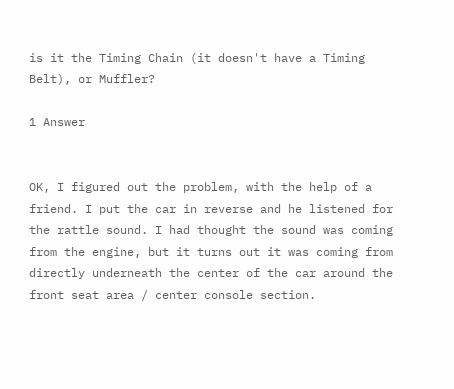is it the Timing Chain (it doesn't have a Timing Belt), or Muffler?

1 Answer


OK, I figured out the problem, with the help of a friend. I put the car in reverse and he listened for the rattle sound. I had thought the sound was coming from the engine, but it turns out it was coming from directly underneath the center of the car around the front seat area / center console section.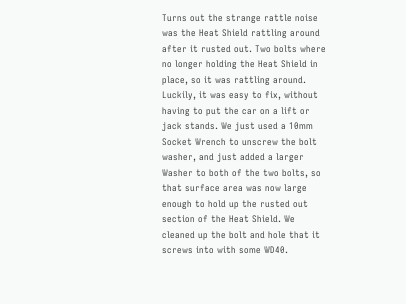Turns out the strange rattle noise was the Heat Shield rattling around after it rusted out. Two bolts where no longer holding the Heat Shield in place, so it was rattling around. Luckily, it was easy to fix, without having to put the car on a lift or jack stands. We just used a 10mm Socket Wrench to unscrew the bolt washer, and just added a larger Washer to both of the two bolts, so that surface area was now large enough to hold up the rusted out section of the Heat Shield. We cleaned up the bolt and hole that it screws into with some WD40.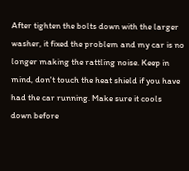After tighten the bolts down with the larger washer, it fixed the problem and my car is no longer making the rattling noise. Keep in mind, don't touch the heat shield if you have had the car running. Make sure it cools down before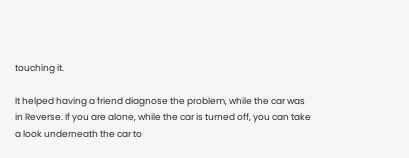touching it.

It helped having a friend diagnose the problem, while the car was in Reverse. If you are alone, while the car is turned off, you can take a look underneath the car to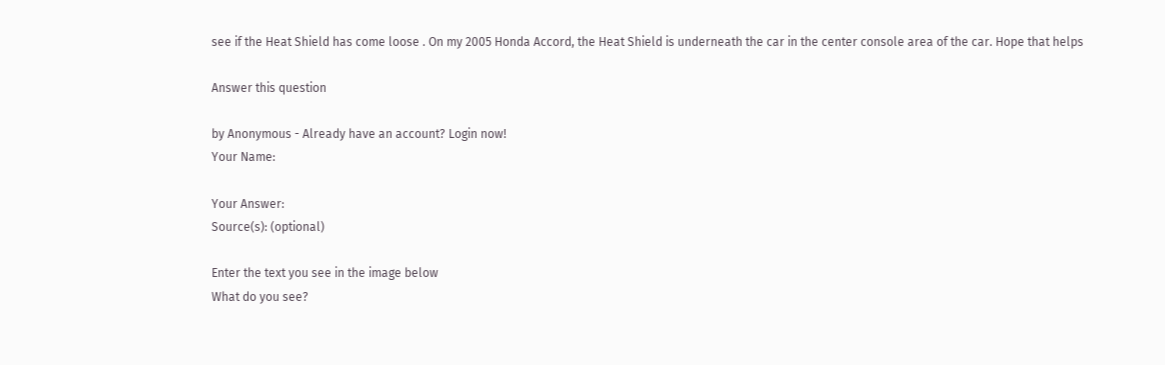see if the Heat Shield has come loose . On my 2005 Honda Accord, the Heat Shield is underneath the car in the center console area of the car. Hope that helps

Answer this question

by Anonymous - Already have an account? Login now!
Your Name:

Your Answer:
Source(s): (optional)

Enter the text you see in the image below
What do you see?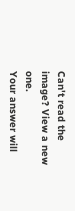Can't read the image? View a new one.
Your answer will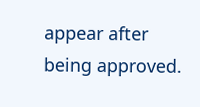appear after being approved.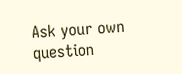Ask your own question